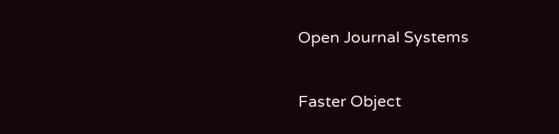Open Journal Systems

Faster Object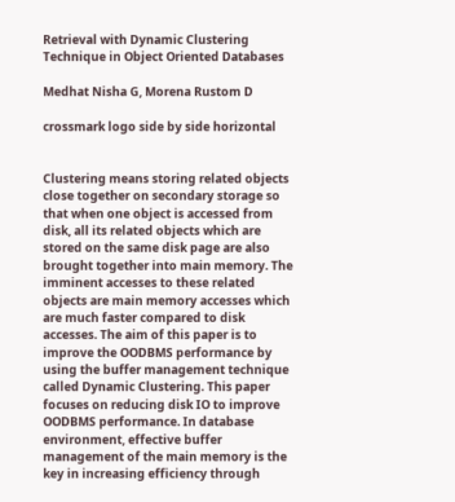Retrieval with Dynamic Clustering Technique in Object Oriented Databases

Medhat Nisha G, Morena Rustom D

crossmark logo side by side horizontal


Clustering means storing related objects close together on secondary storage so that when one object is accessed from disk, all its related objects which are stored on the same disk page are also brought together into main memory. The imminent accesses to these related objects are main memory accesses which are much faster compared to disk accesses. The aim of this paper is to improve the OODBMS performance by using the buffer management technique called Dynamic Clustering. This paper focuses on reducing disk IO to improve OODBMS performance. In database environment, effective buffer management of the main memory is the key in increasing efficiency through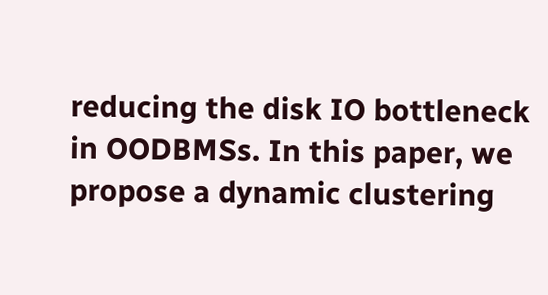reducing the disk IO bottleneck in OODBMSs. In this paper, we propose a dynamic clustering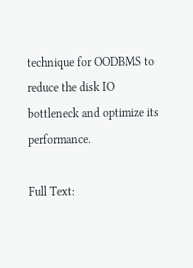technique for OODBMS to reduce the disk IO bottleneck and optimize its performance.

Full Text: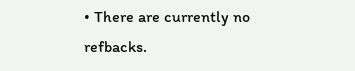• There are currently no refbacks.